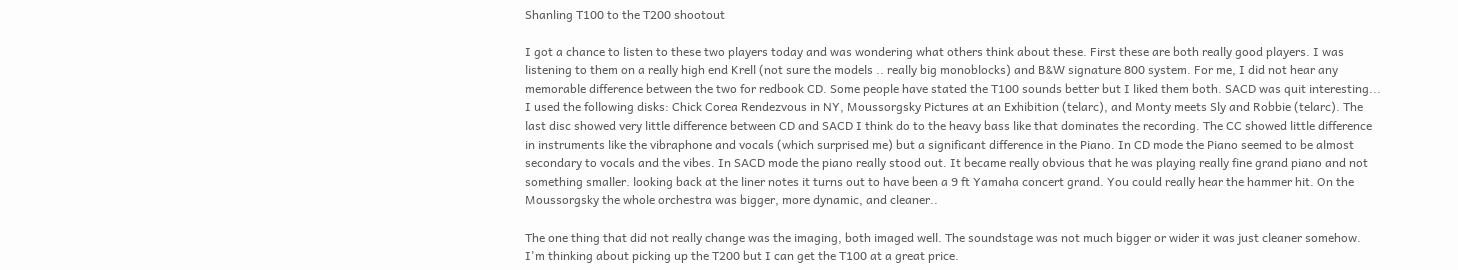Shanling T100 to the T200 shootout

I got a chance to listen to these two players today and was wondering what others think about these. First these are both really good players. I was listening to them on a really high end Krell (not sure the models .. really big monoblocks) and B&W signature 800 system. For me, I did not hear any memorable difference between the two for redbook CD. Some people have stated the T100 sounds better but I liked them both. SACD was quit interesting... I used the following disks: Chick Corea Rendezvous in NY, Moussorgsky Pictures at an Exhibition (telarc), and Monty meets Sly and Robbie (telarc). The last disc showed very little difference between CD and SACD I think do to the heavy bass like that dominates the recording. The CC showed little difference in instruments like the vibraphone and vocals (which surprised me) but a significant difference in the Piano. In CD mode the Piano seemed to be almost secondary to vocals and the vibes. In SACD mode the piano really stood out. It became really obvious that he was playing really fine grand piano and not something smaller. looking back at the liner notes it turns out to have been a 9 ft Yamaha concert grand. You could really hear the hammer hit. On the Moussorgsky the whole orchestra was bigger, more dynamic, and cleaner..

The one thing that did not really change was the imaging, both imaged well. The soundstage was not much bigger or wider it was just cleaner somehow. I'm thinking about picking up the T200 but I can get the T100 at a great price.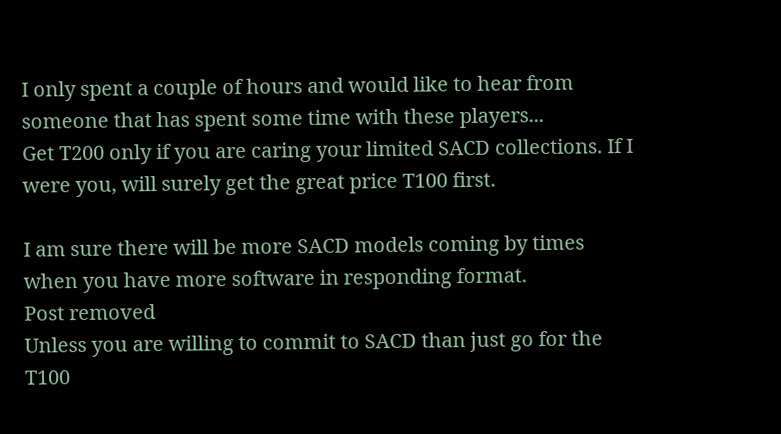I only spent a couple of hours and would like to hear from someone that has spent some time with these players...
Get T200 only if you are caring your limited SACD collections. If I were you, will surely get the great price T100 first.

I am sure there will be more SACD models coming by times when you have more software in responding format.
Post removed
Unless you are willing to commit to SACD than just go for the T100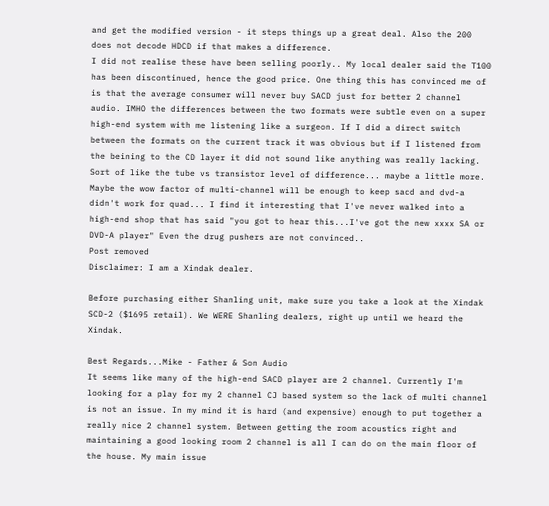and get the modified version - it steps things up a great deal. Also the 200 does not decode HDCD if that makes a difference.
I did not realise these have been selling poorly.. My local dealer said the T100 has been discontinued, hence the good price. One thing this has convinced me of is that the average consumer will never buy SACD just for better 2 channel audio. IMHO the differences between the two formats were subtle even on a super high-end system with me listening like a surgeon. If I did a direct switch between the formats on the current track it was obvious but if I listened from the beining to the CD layer it did not sound like anything was really lacking. Sort of like the tube vs transistor level of difference... maybe a little more. Maybe the wow factor of multi-channel will be enough to keep sacd and dvd-a didn't work for quad... I find it interesting that I've never walked into a high-end shop that has said "you got to hear this...I've got the new xxxx SA or DVD-A player" Even the drug pushers are not convinced..
Post removed
Disclaimer: I am a Xindak dealer.

Before purchasing either Shanling unit, make sure you take a look at the Xindak SCD-2 ($1695 retail). We WERE Shanling dealers, right up until we heard the Xindak.

Best Regards...Mike - Father & Son Audio
It seems like many of the high-end SACD player are 2 channel. Currently I'm looking for a play for my 2 channel CJ based system so the lack of multi channel is not an issue. In my mind it is hard (and expensive) enough to put together a really nice 2 channel system. Between getting the room acoustics right and maintaining a good looking room 2 channel is all I can do on the main floor of the house. My main issue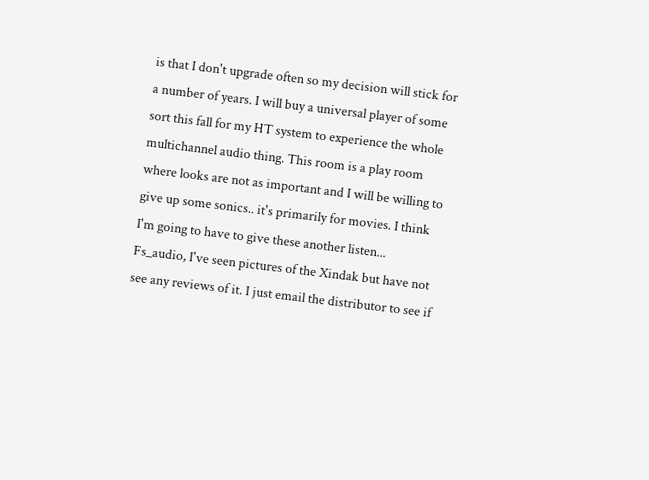is that I don't upgrade often so my decision will stick for a number of years. I will buy a universal player of some sort this fall for my HT system to experience the whole multichannel audio thing. This room is a play room where looks are not as important and I will be willing to give up some sonics.. it's primarily for movies. I think I'm going to have to give these another listen...
Fs_audio, I've seen pictures of the Xindak but have not see any reviews of it. I just email the distributor to see if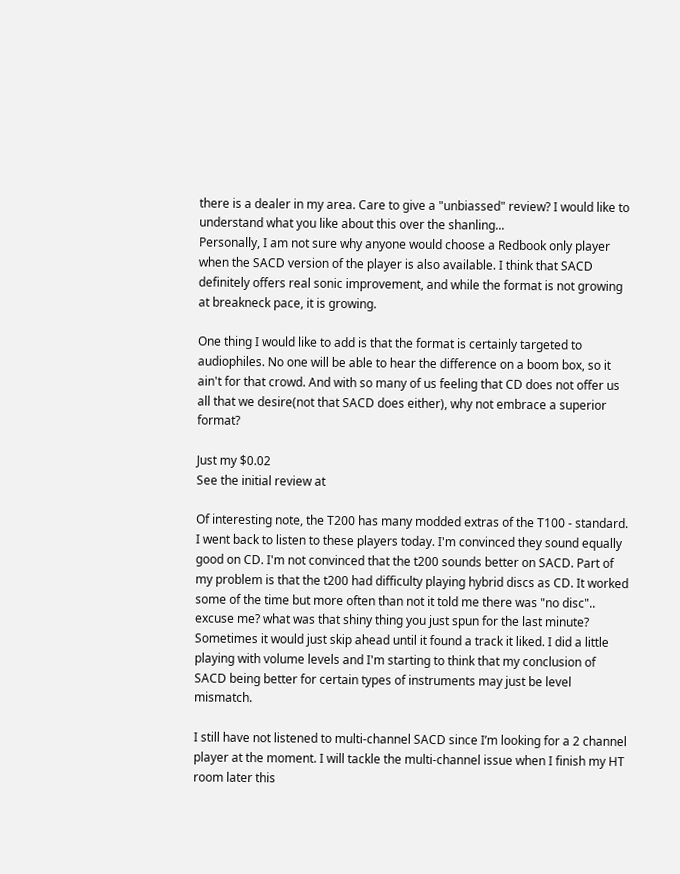there is a dealer in my area. Care to give a "unbiassed" review? I would like to understand what you like about this over the shanling...
Personally, I am not sure why anyone would choose a Redbook only player when the SACD version of the player is also available. I think that SACD definitely offers real sonic improvement, and while the format is not growing at breakneck pace, it is growing.

One thing I would like to add is that the format is certainly targeted to audiophiles. No one will be able to hear the difference on a boom box, so it ain't for that crowd. And with so many of us feeling that CD does not offer us all that we desire(not that SACD does either), why not embrace a superior format?

Just my $0.02
See the initial review at

Of interesting note, the T200 has many modded extras of the T100 - standard.
I went back to listen to these players today. I'm convinced they sound equally good on CD. I'm not convinced that the t200 sounds better on SACD. Part of my problem is that the t200 had difficulty playing hybrid discs as CD. It worked some of the time but more often than not it told me there was "no disc".. excuse me? what was that shiny thing you just spun for the last minute? Sometimes it would just skip ahead until it found a track it liked. I did a little playing with volume levels and I'm starting to think that my conclusion of SACD being better for certain types of instruments may just be level mismatch.

I still have not listened to multi-channel SACD since I’m looking for a 2 channel player at the moment. I will tackle the multi-channel issue when I finish my HT room later this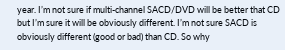year. I’m not sure if multi-channel SACD/DVD will be better that CD but I’m sure it will be obviously different. I’m not sure SACD is obviously different (good or bad) than CD. So why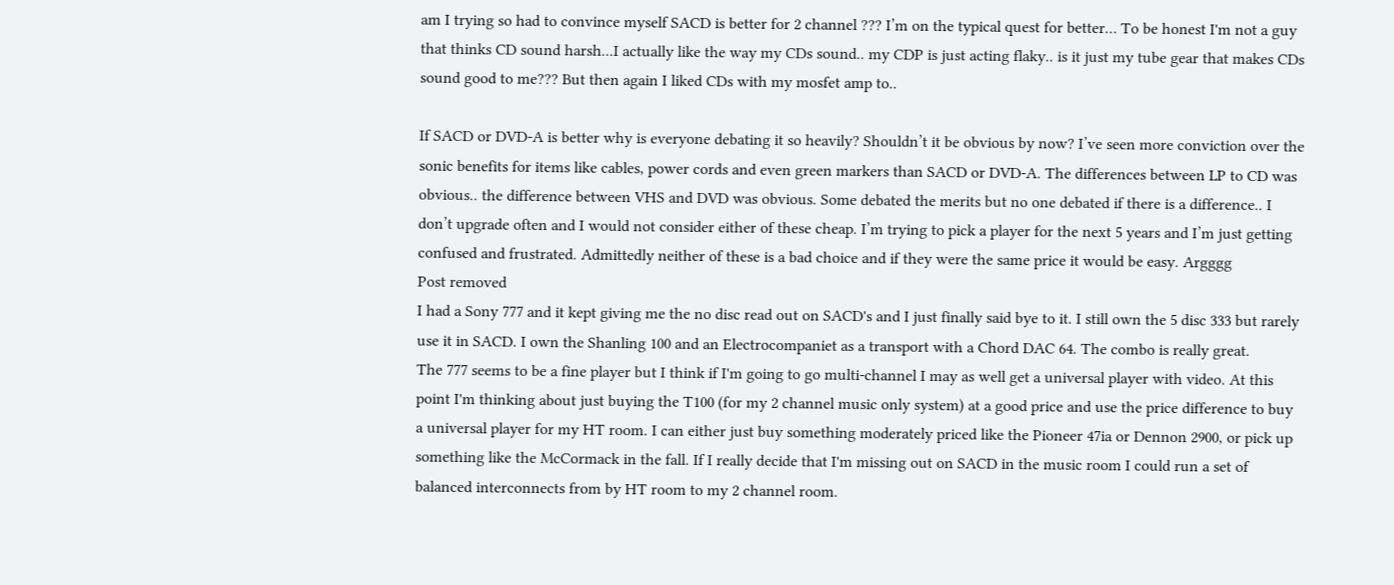am I trying so had to convince myself SACD is better for 2 channel ??? I’m on the typical quest for better… To be honest I'm not a guy that thinks CD sound harsh...I actually like the way my CDs sound.. my CDP is just acting flaky.. is it just my tube gear that makes CDs sound good to me??? But then again I liked CDs with my mosfet amp to..

If SACD or DVD-A is better why is everyone debating it so heavily? Shouldn’t it be obvious by now? I’ve seen more conviction over the sonic benefits for items like cables, power cords and even green markers than SACD or DVD-A. The differences between LP to CD was obvious.. the difference between VHS and DVD was obvious. Some debated the merits but no one debated if there is a difference.. I don’t upgrade often and I would not consider either of these cheap. I’m trying to pick a player for the next 5 years and I’m just getting confused and frustrated. Admittedly neither of these is a bad choice and if they were the same price it would be easy. Argggg
Post removed
I had a Sony 777 and it kept giving me the no disc read out on SACD's and I just finally said bye to it. I still own the 5 disc 333 but rarely use it in SACD. I own the Shanling 100 and an Electrocompaniet as a transport with a Chord DAC 64. The combo is really great.
The 777 seems to be a fine player but I think if I'm going to go multi-channel I may as well get a universal player with video. At this point I'm thinking about just buying the T100 (for my 2 channel music only system) at a good price and use the price difference to buy a universal player for my HT room. I can either just buy something moderately priced like the Pioneer 47ia or Dennon 2900, or pick up something like the McCormack in the fall. If I really decide that I'm missing out on SACD in the music room I could run a set of balanced interconnects from by HT room to my 2 channel room.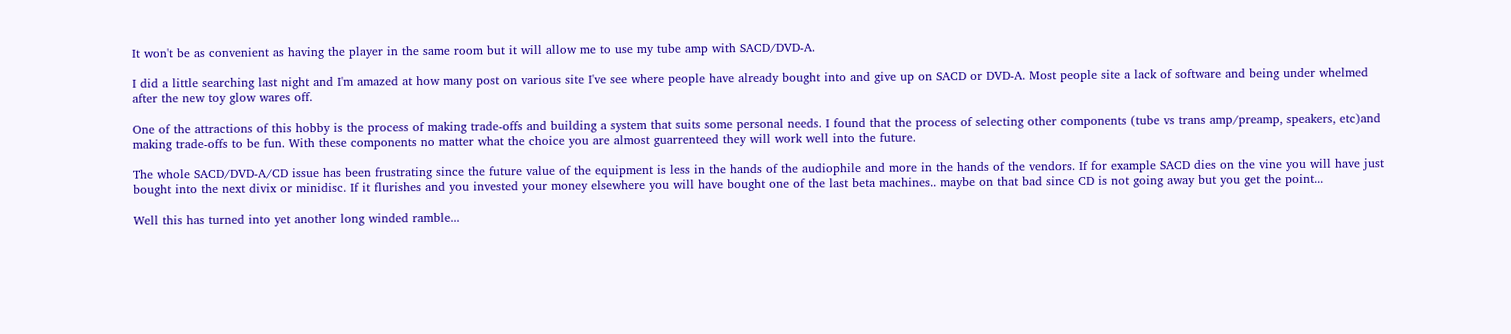It won't be as convenient as having the player in the same room but it will allow me to use my tube amp with SACD/DVD-A.

I did a little searching last night and I'm amazed at how many post on various site I've see where people have already bought into and give up on SACD or DVD-A. Most people site a lack of software and being under whelmed after the new toy glow wares off.

One of the attractions of this hobby is the process of making trade-offs and building a system that suits some personal needs. I found that the process of selecting other components (tube vs trans amp/preamp, speakers, etc)and making trade-offs to be fun. With these components no matter what the choice you are almost guarrenteed they will work well into the future.

The whole SACD/DVD-A/CD issue has been frustrating since the future value of the equipment is less in the hands of the audiophile and more in the hands of the vendors. If for example SACD dies on the vine you will have just bought into the next divix or minidisc. If it flurishes and you invested your money elsewhere you will have bought one of the last beta machines.. maybe on that bad since CD is not going away but you get the point...

Well this has turned into yet another long winded ramble...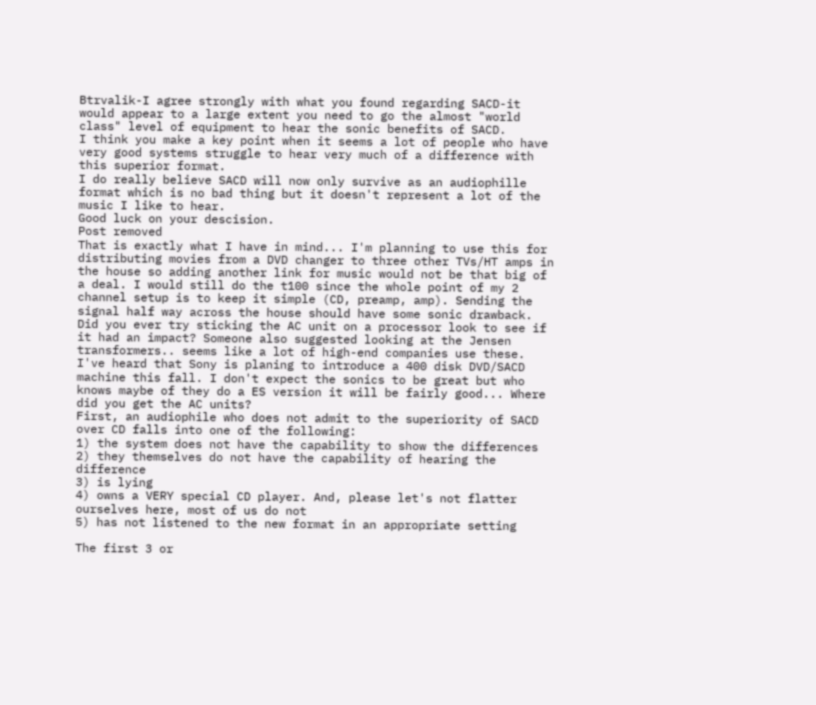Btrvalik-I agree strongly with what you found regarding SACD-it would appear to a large extent you need to go the almost "world class" level of equipment to hear the sonic benefits of SACD.
I think you make a key point when it seems a lot of people who have very good systems struggle to hear very much of a difference with this superior format.
I do really believe SACD will now only survive as an audiophille format which is no bad thing but it doesn't represent a lot of the music I like to hear.
Good luck on your descision.
Post removed
That is exactly what I have in mind... I'm planning to use this for distributing movies from a DVD changer to three other TVs/HT amps in the house so adding another link for music would not be that big of a deal. I would still do the t100 since the whole point of my 2 channel setup is to keep it simple (CD, preamp, amp). Sending the signal half way across the house should have some sonic drawback. Did you ever try sticking the AC unit on a processor look to see if it had an impact? Someone also suggested looking at the Jensen transformers.. seems like a lot of high-end companies use these. I've heard that Sony is planing to introduce a 400 disk DVD/SACD machine this fall. I don't expect the sonics to be great but who knows maybe of they do a ES version it will be fairly good... Where did you get the AC units?
First, an audiophile who does not admit to the superiority of SACD over CD falls into one of the following:
1) the system does not have the capability to show the differences
2) they themselves do not have the capability of hearing the difference
3) is lying
4) owns a VERY special CD player. And, please let's not flatter ourselves here, most of us do not
5) has not listened to the new format in an appropriate setting

The first 3 or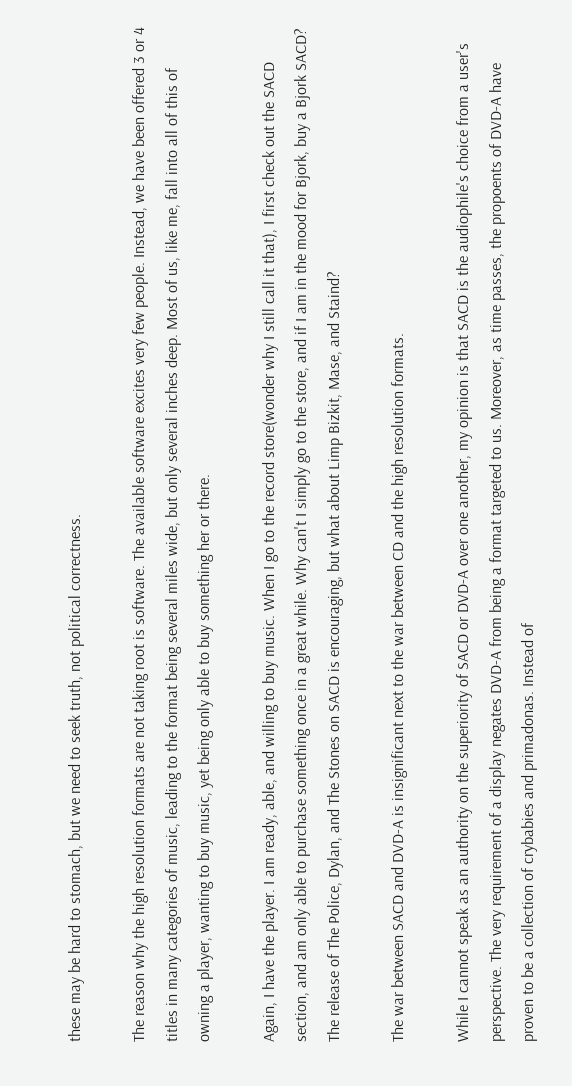these may be hard to stomach, but we need to seek truth, not political correctness.

The reason why the high resolution formats are not taking root is software. The available software excites very few people. Instead, we have been offered 3 or 4 titles in many categories of music, leading to the format being several miles wide, but only several inches deep. Most of us, like me, fall into all of this of owning a player, wanting to buy music, yet being only able to buy something her or there.

Again, I have the player. I am ready, able, and willing to buy music. When I go to the record store(wonder why I still call it that), I first check out the SACD section, and am only able to purchase something once in a great while. Why can't I simply go to the store, and if I am in the mood for Bjork, buy a Bjork SACD? The release of The Police, Dylan, and The Stones on SACD is encouraging, but what about Limp Bizkit, Mase, and Staind?

The war between SACD and DVD-A is insignificant next to the war between CD and the high resolution formats.

While I cannot speak as an authority on the superiority of SACD or DVD-A over one another, my opinion is that SACD is the audiophile's choice from a user's perspective. The very requirement of a display negates DVD-A from being a format targeted to us. Moreover, as time passes, the propoents of DVD-A have proven to be a collection of crybabies and primadonas. Instead of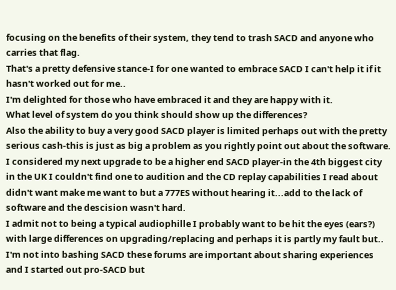focusing on the benefits of their system, they tend to trash SACD and anyone who carries that flag.
That's a pretty defensive stance-I for one wanted to embrace SACD I can't help it if it hasn't worked out for me..
I'm delighted for those who have embraced it and they are happy with it.
What level of system do you think should show up the differences?
Also the ability to buy a very good SACD player is limited perhaps out with the pretty serious cash-this is just as big a problem as you rightly point out about the software.
I considered my next upgrade to be a higher end SACD player-in the 4th biggest city in the UK I couldn't find one to audition and the CD replay capabilities I read about didn't want make me want to but a 777ES without hearing it...add to the lack of software and the descision wasn't hard.
I admit not to being a typical audiophille I probably want to be hit the eyes (ears?) with large differences on upgrading/replacing and perhaps it is partly my fault but..
I'm not into bashing SACD these forums are important about sharing experiences and I started out pro-SACD but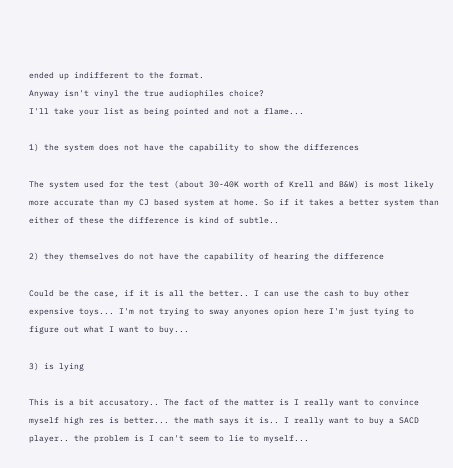ended up indifferent to the format.
Anyway isn't vinyl the true audiophiles choice?
I'll take your list as being pointed and not a flame...

1) the system does not have the capability to show the differences

The system used for the test (about 30-40K worth of Krell and B&W) is most likely more accurate than my CJ based system at home. So if it takes a better system than either of these the difference is kind of subtle..

2) they themselves do not have the capability of hearing the difference

Could be the case, if it is all the better.. I can use the cash to buy other expensive toys... I'm not trying to sway anyones opion here I'm just tying to figure out what I want to buy...

3) is lying

This is a bit accusatory.. The fact of the matter is I really want to convince myself high res is better... the math says it is.. I really want to buy a SACD player.. the problem is I can't seem to lie to myself...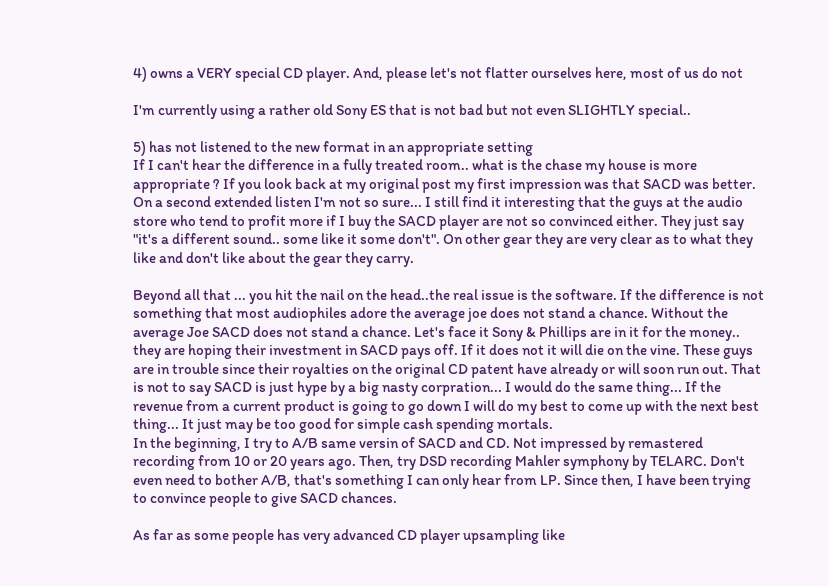4) owns a VERY special CD player. And, please let's not flatter ourselves here, most of us do not

I'm currently using a rather old Sony ES that is not bad but not even SLIGHTLY special..

5) has not listened to the new format in an appropriate setting
If I can't hear the difference in a fully treated room.. what is the chase my house is more appropriate ? If you look back at my original post my first impression was that SACD was better. On a second extended listen I'm not so sure... I still find it interesting that the guys at the audio store who tend to profit more if I buy the SACD player are not so convinced either. They just say "it's a different sound.. some like it some don't". On other gear they are very clear as to what they like and don't like about the gear they carry.

Beyond all that ... you hit the nail on the head..the real issue is the software. If the difference is not something that most audiophiles adore the average joe does not stand a chance. Without the average Joe SACD does not stand a chance. Let's face it Sony & Phillips are in it for the money.. they are hoping their investment in SACD pays off. If it does not it will die on the vine. These guys are in trouble since their royalties on the original CD patent have already or will soon run out. That is not to say SACD is just hype by a big nasty corpration... I would do the same thing... If the revenue from a current product is going to go down I will do my best to come up with the next best thing... It just may be too good for simple cash spending mortals.
In the beginning, I try to A/B same versin of SACD and CD. Not impressed by remastered recording from 10 or 20 years ago. Then, try DSD recording Mahler symphony by TELARC. Don't even need to bother A/B, that's something I can only hear from LP. Since then, I have been trying to convince people to give SACD chances.

As far as some people has very advanced CD player upsampling like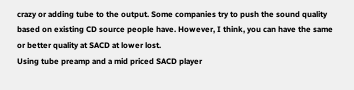crazy or adding tube to the output. Some companies try to push the sound quality based on existing CD source people have. However, I think, you can have the same or better quality at SACD at lower lost.
Using tube preamp and a mid priced SACD player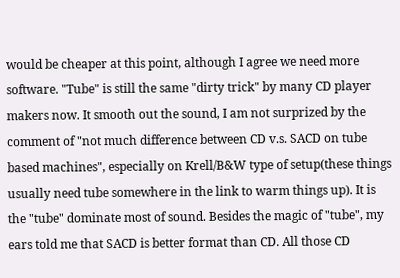would be cheaper at this point, although I agree we need more software. "Tube" is still the same "dirty trick" by many CD player makers now. It smooth out the sound, I am not surprized by the comment of "not much difference between CD v.s. SACD on tube based machines", especially on Krell/B&W type of setup(these things usually need tube somewhere in the link to warm things up). It is the "tube" dominate most of sound. Besides the magic of "tube", my ears told me that SACD is better format than CD. All those CD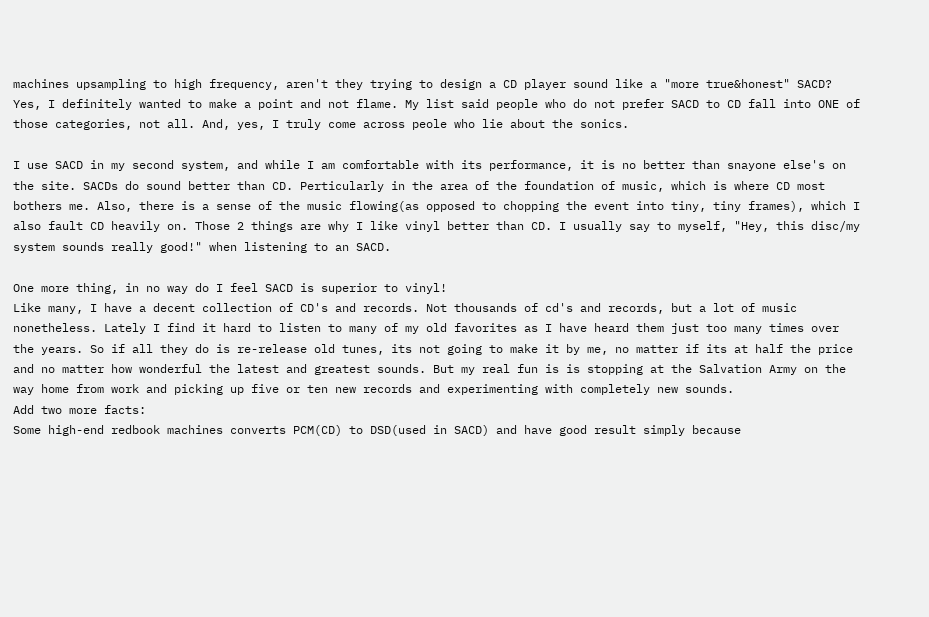machines upsampling to high frequency, aren't they trying to design a CD player sound like a "more true&honest" SACD?
Yes, I definitely wanted to make a point and not flame. My list said people who do not prefer SACD to CD fall into ONE of those categories, not all. And, yes, I truly come across peole who lie about the sonics.

I use SACD in my second system, and while I am comfortable with its performance, it is no better than snayone else's on the site. SACDs do sound better than CD. Perticularly in the area of the foundation of music, which is where CD most bothers me. Also, there is a sense of the music flowing(as opposed to chopping the event into tiny, tiny frames), which I also fault CD heavily on. Those 2 things are why I like vinyl better than CD. I usually say to myself, "Hey, this disc/my system sounds really good!" when listening to an SACD.

One more thing, in no way do I feel SACD is superior to vinyl!
Like many, I have a decent collection of CD's and records. Not thousands of cd's and records, but a lot of music nonetheless. Lately I find it hard to listen to many of my old favorites as I have heard them just too many times over the years. So if all they do is re-release old tunes, its not going to make it by me, no matter if its at half the price and no matter how wonderful the latest and greatest sounds. But my real fun is is stopping at the Salvation Army on the way home from work and picking up five or ten new records and experimenting with completely new sounds.
Add two more facts:
Some high-end redbook machines converts PCM(CD) to DSD(used in SACD) and have good result simply because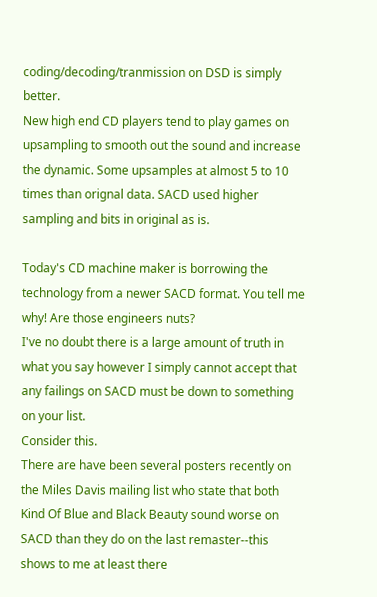coding/decoding/tranmission on DSD is simply better.
New high end CD players tend to play games on upsampling to smooth out the sound and increase the dynamic. Some upsamples at almost 5 to 10 times than orignal data. SACD used higher sampling and bits in original as is.

Today's CD machine maker is borrowing the technology from a newer SACD format. You tell me why! Are those engineers nuts?
I've no doubt there is a large amount of truth in what you say however I simply cannot accept that any failings on SACD must be down to something on your list.
Consider this.
There are have been several posters recently on the Miles Davis mailing list who state that both Kind Of Blue and Black Beauty sound worse on SACD than they do on the last remaster--this shows to me at least there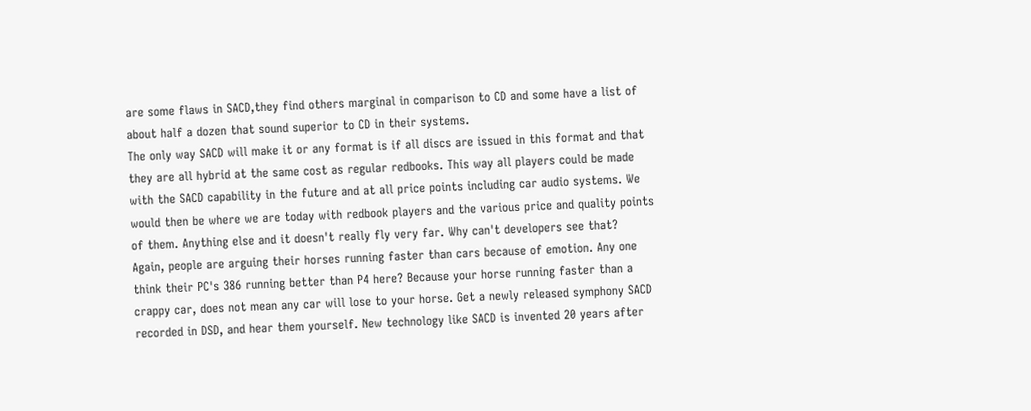are some flaws in SACD,they find others marginal in comparison to CD and some have a list of about half a dozen that sound superior to CD in their systems.
The only way SACD will make it or any format is if all discs are issued in this format and that they are all hybrid at the same cost as regular redbooks. This way all players could be made with the SACD capability in the future and at all price points including car audio systems. We would then be where we are today with redbook players and the various price and quality points of them. Anything else and it doesn't really fly very far. Why can't developers see that?
Again, people are arguing their horses running faster than cars because of emotion. Any one think their PC's 386 running better than P4 here? Because your horse running faster than a crappy car, does not mean any car will lose to your horse. Get a newly released symphony SACD recorded in DSD, and hear them yourself. New technology like SACD is invented 20 years after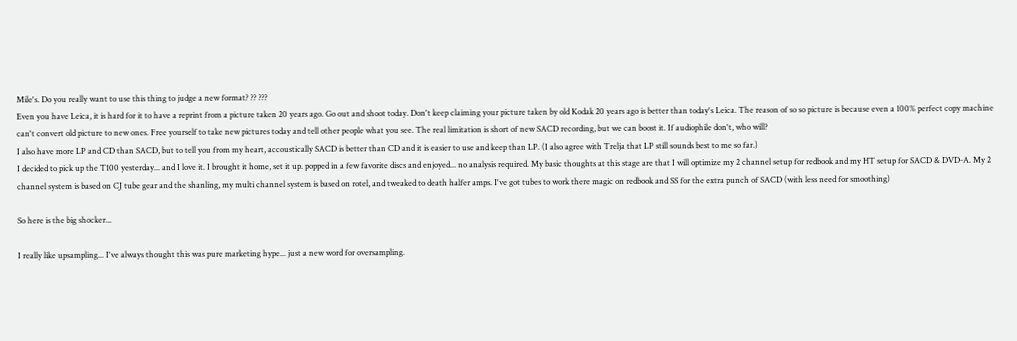Mile's. Do you really want to use this thing to judge a new format? ?? ???
Even you have Leica, it is hard for it to have a reprint from a picture taken 20 years ago. Go out and shoot today. Don't keep claiming your picture taken by old Kodak 20 years ago is better than today's Leica. The reason of so so picture is because even a 100% perfect copy machine can't convert old picture to new ones. Free yourself to take new pictures today and tell other people what you see. The real limitation is short of new SACD recording, but we can boost it. If audiophile don't, who will?
I also have more LP and CD than SACD, but to tell you from my heart, accoustically SACD is better than CD and it is easier to use and keep than LP. (I also agree with Trelja that LP still sounds best to me so far.)
I decided to pick up the T100 yesterday... and I love it. I brought it home, set it up. popped in a few favorite discs and enjoyed... no analysis required. My basic thoughts at this stage are that I will optimize my 2 channel setup for redbook and my HT setup for SACD & DVD-A. My 2 channel system is based on CJ tube gear and the shanling, my multi channel system is based on rotel, and tweaked to death halfer amps. I've got tubes to work there magic on redbook and SS for the extra punch of SACD (with less need for smoothing)

So here is the big shocker...

I really like upsampling... I've always thought this was pure marketing hype... just a new word for oversampling.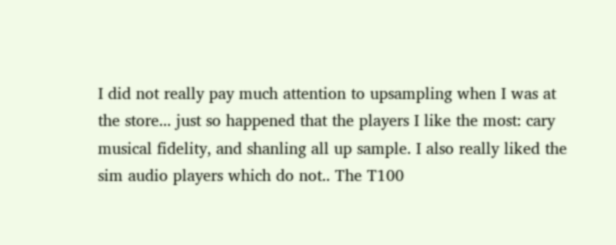I did not really pay much attention to upsampling when I was at the store... just so happened that the players I like the most: cary musical fidelity, and shanling all up sample. I also really liked the sim audio players which do not.. The T100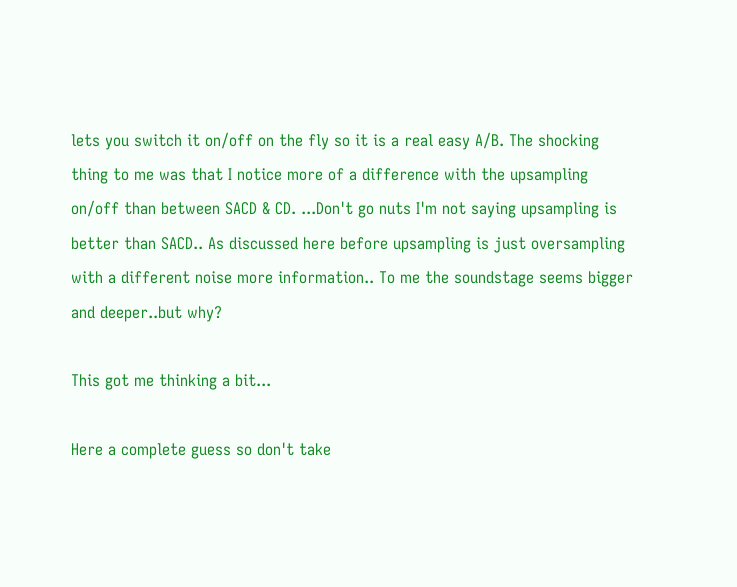lets you switch it on/off on the fly so it is a real easy A/B. The shocking thing to me was that I notice more of a difference with the upsampling on/off than between SACD & CD. ...Don't go nuts I'm not saying upsampling is better than SACD.. As discussed here before upsampling is just oversampling with a different noise more information.. To me the soundstage seems bigger and deeper..but why?

This got me thinking a bit...

Here a complete guess so don't take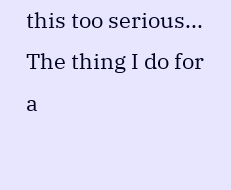this too serious... The thing I do for a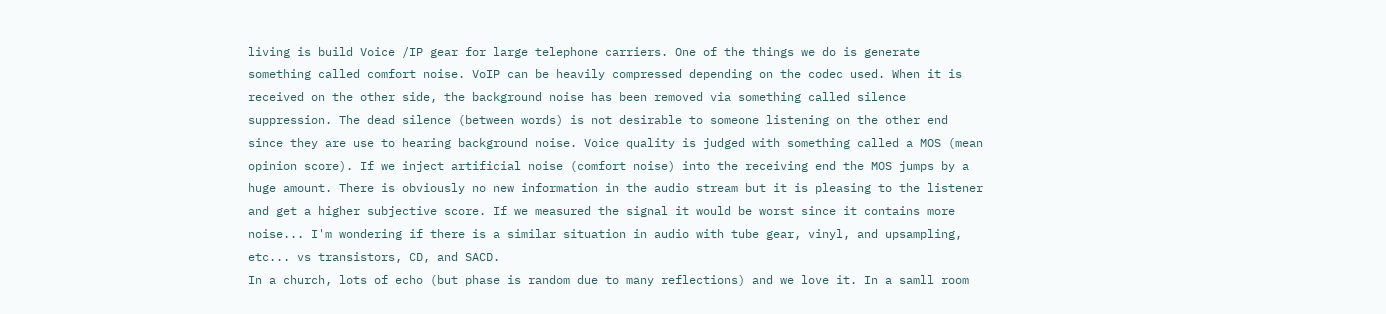living is build Voice /IP gear for large telephone carriers. One of the things we do is generate something called comfort noise. VoIP can be heavily compressed depending on the codec used. When it is received on the other side, the background noise has been removed via something called silence suppression. The dead silence (between words) is not desirable to someone listening on the other end since they are use to hearing background noise. Voice quality is judged with something called a MOS (mean opinion score). If we inject artificial noise (comfort noise) into the receiving end the MOS jumps by a huge amount. There is obviously no new information in the audio stream but it is pleasing to the listener and get a higher subjective score. If we measured the signal it would be worst since it contains more noise... I'm wondering if there is a similar situation in audio with tube gear, vinyl, and upsampling, etc... vs transistors, CD, and SACD.
In a church, lots of echo (but phase is random due to many reflections) and we love it. In a samll room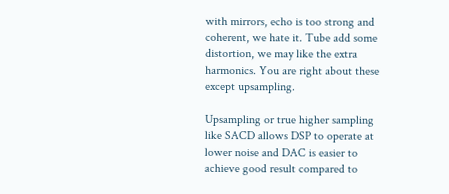with mirrors, echo is too strong and coherent, we hate it. Tube add some distortion, we may like the extra harmonics. You are right about these except upsampling.

Upsampling or true higher sampling like SACD allows DSP to operate at lower noise and DAC is easier to achieve good result compared to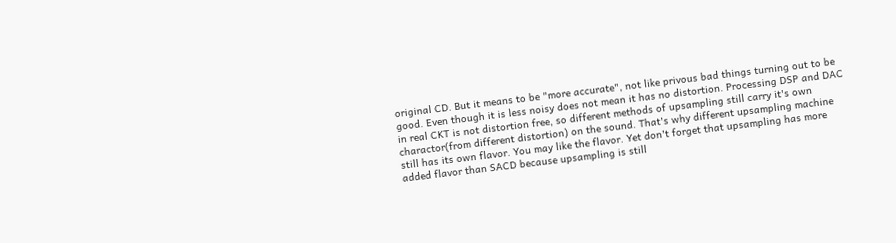original CD. But it means to be "more accurate", not like privous bad things turning out to be good. Even though it is less noisy does not mean it has no distortion. Processing DSP and DAC in real CKT is not distortion free, so different methods of upsampling still carry it's own charactor(from different distortion) on the sound. That's why different upsampling machine still has its own flavor. You may like the flavor. Yet don't forget that upsampling has more added flavor than SACD because upsampling is still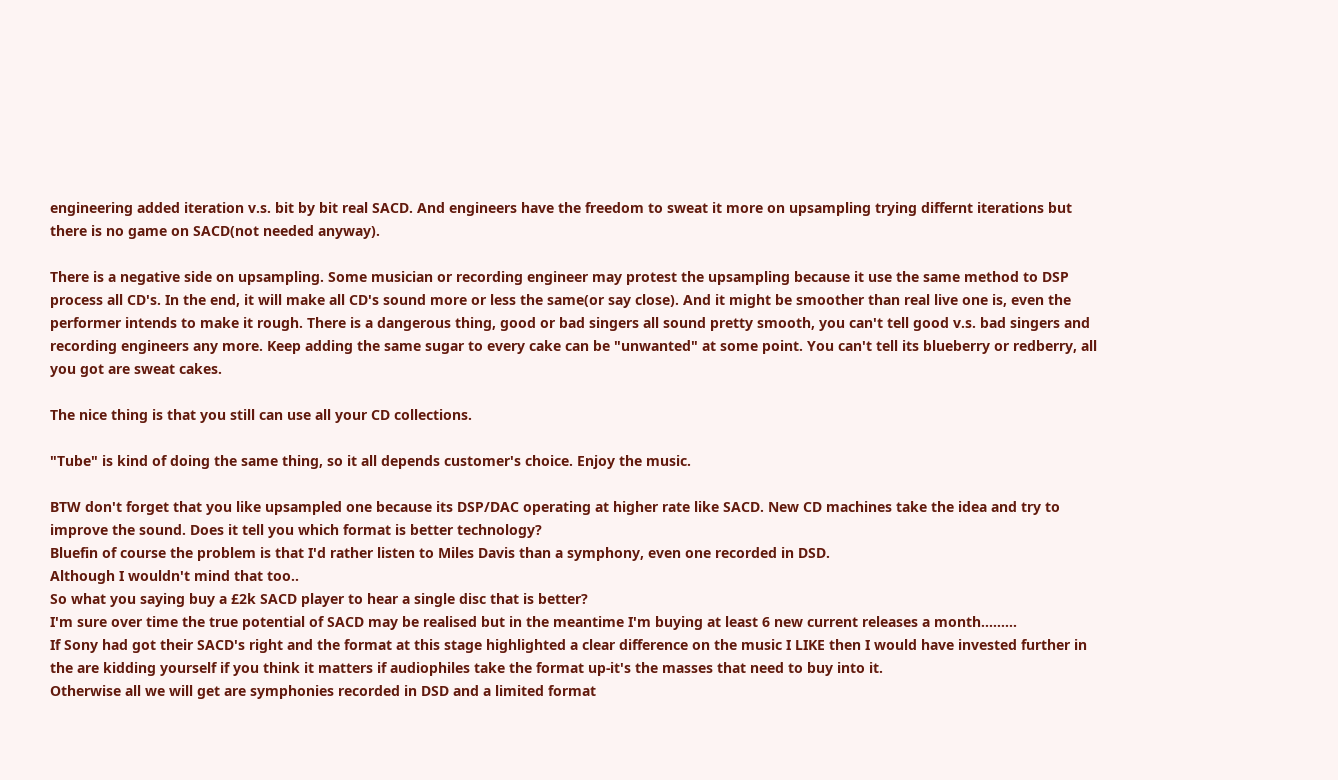engineering added iteration v.s. bit by bit real SACD. And engineers have the freedom to sweat it more on upsampling trying differnt iterations but there is no game on SACD(not needed anyway).

There is a negative side on upsampling. Some musician or recording engineer may protest the upsampling because it use the same method to DSP process all CD's. In the end, it will make all CD's sound more or less the same(or say close). And it might be smoother than real live one is, even the performer intends to make it rough. There is a dangerous thing, good or bad singers all sound pretty smooth, you can't tell good v.s. bad singers and recording engineers any more. Keep adding the same sugar to every cake can be "unwanted" at some point. You can't tell its blueberry or redberry, all you got are sweat cakes.

The nice thing is that you still can use all your CD collections.

"Tube" is kind of doing the same thing, so it all depends customer's choice. Enjoy the music.

BTW don't forget that you like upsampled one because its DSP/DAC operating at higher rate like SACD. New CD machines take the idea and try to improve the sound. Does it tell you which format is better technology?
Bluefin of course the problem is that I'd rather listen to Miles Davis than a symphony, even one recorded in DSD.
Although I wouldn't mind that too..
So what you saying buy a £2k SACD player to hear a single disc that is better?
I'm sure over time the true potential of SACD may be realised but in the meantime I'm buying at least 6 new current releases a month.........
If Sony had got their SACD's right and the format at this stage highlighted a clear difference on the music I LIKE then I would have invested further in the are kidding yourself if you think it matters if audiophiles take the format up-it's the masses that need to buy into it.
Otherwise all we will get are symphonies recorded in DSD and a limited format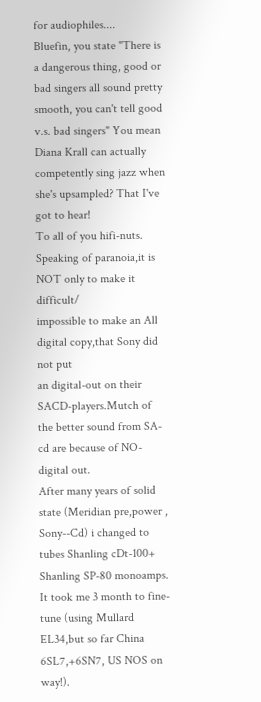for audiophiles....
Bluefin, you state "There is a dangerous thing, good or bad singers all sound pretty smooth, you can't tell good v.s. bad singers" You mean Diana Krall can actually competently sing jazz when she's upsampled? That I've got to hear!
To all of you hifi-nuts.
Speaking of paranoia,it is NOT only to make it difficult/
impossible to make an All digital copy,that Sony did not put
an digital-out on their SACD-players.Mutch of the better sound from SA-cd are because of NO-digital out.
After many years of solid state (Meridian pre,power ,
Sony--Cd) i changed to tubes Shanling cDt-100+ Shanling SP-80 monoamps. It took me 3 month to fine-tune (using Mullard
EL34,but so far China 6SL7,+6SN7, US NOS on way!).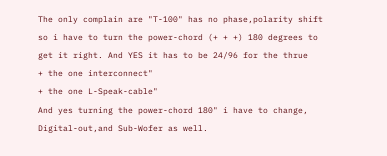The only complain are "T-100" has no phase,polarity shift
so i have to turn the power-chord (+ + +) 180 degrees to get it right. And YES it has to be 24/96 for the thrue
+ the one interconnect"
+ the one L-Speak-cable"
And yes turning the power-chord 180" i have to change,
Digital-out,and Sub-Wofer as well.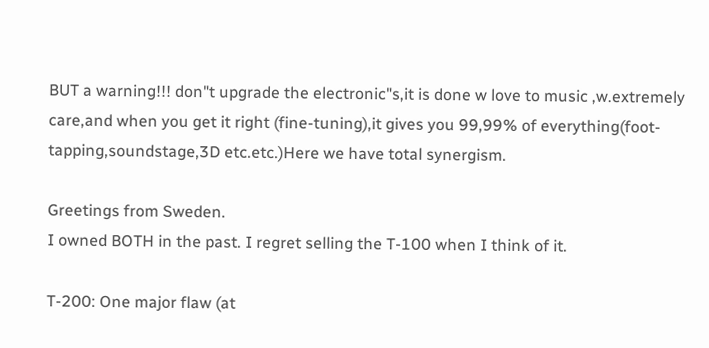BUT a warning!!! don"t upgrade the electronic"s,it is done w love to music ,w.extremely care,and when you get it right (fine-tuning),it gives you 99,99% of everything(foot-
tapping,soundstage,3D etc.etc.)Here we have total synergism.

Greetings from Sweden.
I owned BOTH in the past. I regret selling the T-100 when I think of it.

T-200: One major flaw (at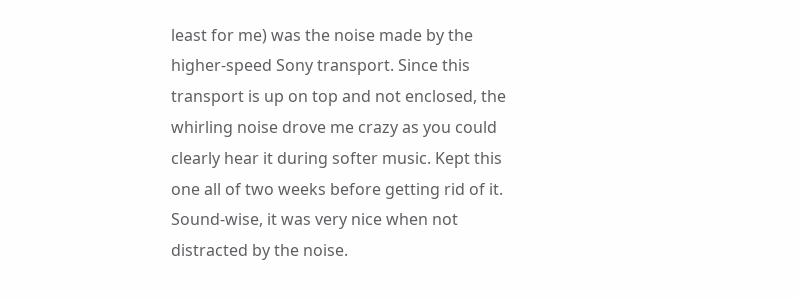least for me) was the noise made by the higher-speed Sony transport. Since this transport is up on top and not enclosed, the whirling noise drove me crazy as you could clearly hear it during softer music. Kept this one all of two weeks before getting rid of it. Sound-wise, it was very nice when not distracted by the noise.